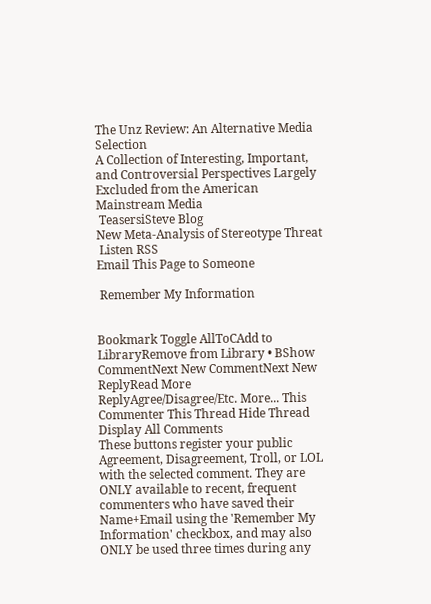The Unz Review: An Alternative Media Selection
A Collection of Interesting, Important, and Controversial Perspectives Largely Excluded from the American Mainstream Media
 TeasersiSteve Blog
New Meta-Analysis of Stereotype Threat
 Listen RSS
Email This Page to Someone

 Remember My Information


Bookmark Toggle AllToCAdd to LibraryRemove from Library • BShow CommentNext New CommentNext New ReplyRead More
ReplyAgree/Disagree/Etc. More... This Commenter This Thread Hide Thread Display All Comments
These buttons register your public Agreement, Disagreement, Troll, or LOL with the selected comment. They are ONLY available to recent, frequent commenters who have saved their Name+Email using the 'Remember My Information' checkbox, and may also ONLY be used three times during any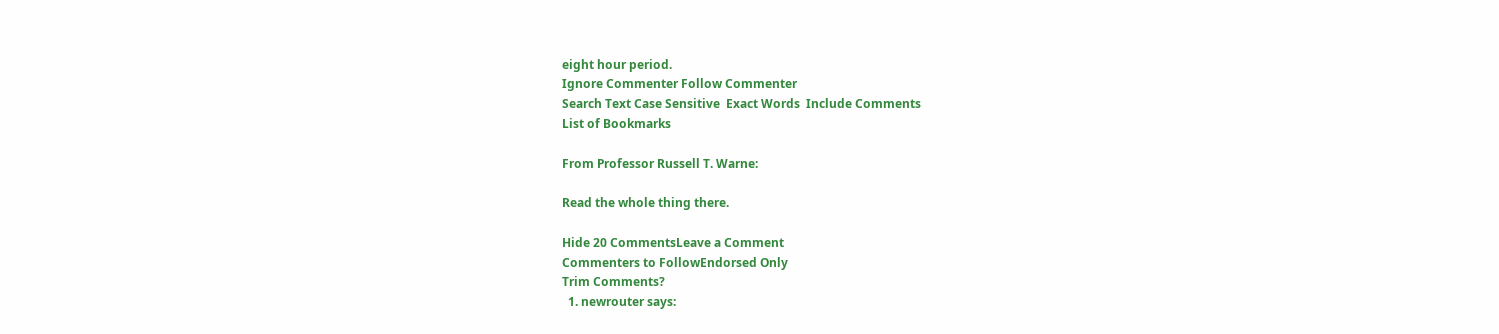eight hour period.
Ignore Commenter Follow Commenter
Search Text Case Sensitive  Exact Words  Include Comments
List of Bookmarks

From Professor Russell T. Warne:

Read the whole thing there.

Hide 20 CommentsLeave a Comment
Commenters to FollowEndorsed Only
Trim Comments?
  1. newrouter says: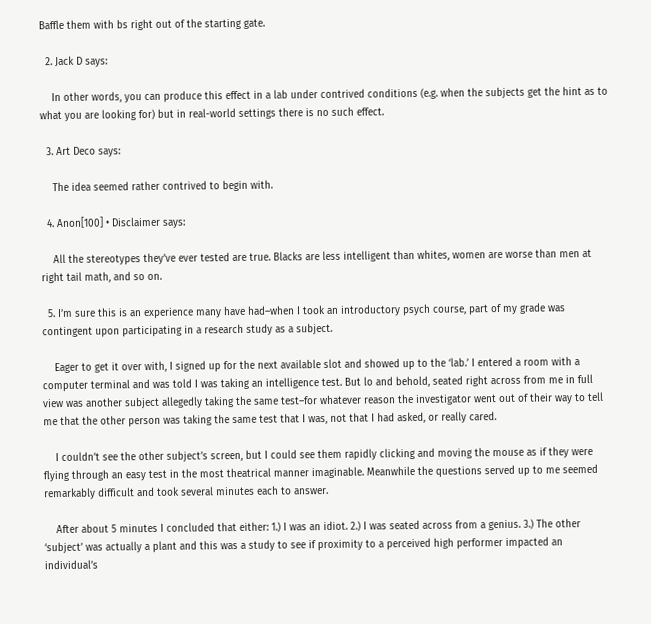Baffle them with bs right out of the starting gate.

  2. Jack D says:

    In other words, you can produce this effect in a lab under contrived conditions (e.g. when the subjects get the hint as to what you are looking for) but in real-world settings there is no such effect.

  3. Art Deco says:

    The idea seemed rather contrived to begin with.

  4. Anon[100] • Disclaimer says:

    All the stereotypes they’ve ever tested are true. Blacks are less intelligent than whites, women are worse than men at right tail math, and so on.

  5. I’m sure this is an experience many have had–when I took an introductory psych course, part of my grade was contingent upon participating in a research study as a subject.

    Eager to get it over with, I signed up for the next available slot and showed up to the ‘lab.’ I entered a room with a computer terminal and was told I was taking an intelligence test. But lo and behold, seated right across from me in full view was another subject allegedly taking the same test–for whatever reason the investigator went out of their way to tell me that the other person was taking the same test that I was, not that I had asked, or really cared.

    I couldn’t see the other subject’s screen, but I could see them rapidly clicking and moving the mouse as if they were flying through an easy test in the most theatrical manner imaginable. Meanwhile the questions served up to me seemed remarkably difficult and took several minutes each to answer.

    After about 5 minutes I concluded that either: 1.) I was an idiot. 2.) I was seated across from a genius. 3.) The other ‘subject’ was actually a plant and this was a study to see if proximity to a perceived high performer impacted an individual’s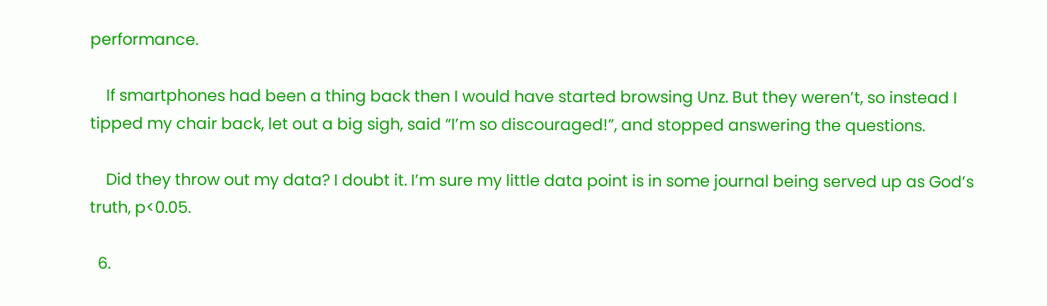performance.

    If smartphones had been a thing back then I would have started browsing Unz. But they weren’t, so instead I tipped my chair back, let out a big sigh, said “I’m so discouraged!”, and stopped answering the questions.

    Did they throw out my data? I doubt it. I’m sure my little data point is in some journal being served up as God’s truth, p<0.05.

  6.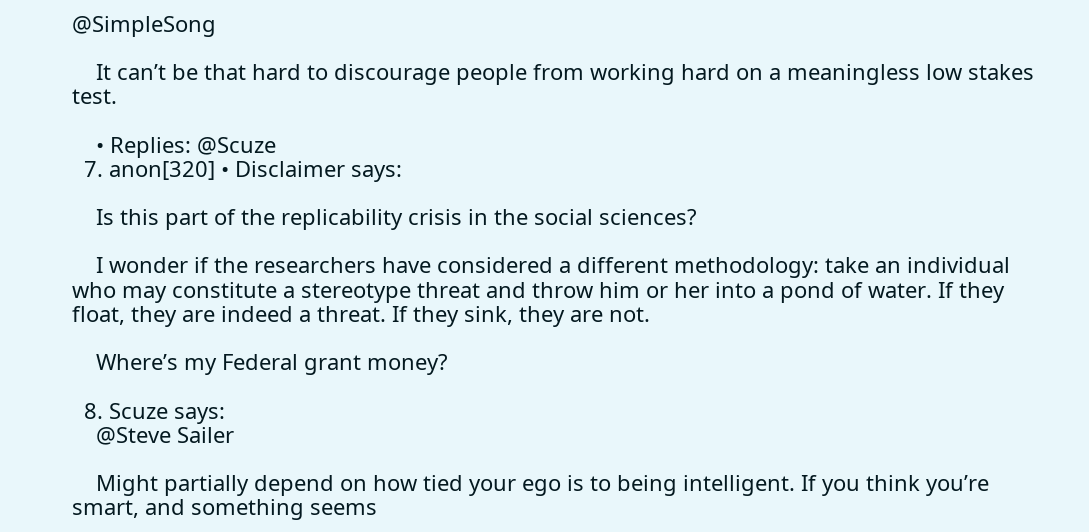@SimpleSong

    It can’t be that hard to discourage people from working hard on a meaningless low stakes test.

    • Replies: @Scuze
  7. anon[320] • Disclaimer says:

    Is this part of the replicability crisis in the social sciences?

    I wonder if the researchers have considered a different methodology: take an individual who may constitute a stereotype threat and throw him or her into a pond of water. If they float, they are indeed a threat. If they sink, they are not.

    Where’s my Federal grant money?

  8. Scuze says:
    @Steve Sailer

    Might partially depend on how tied your ego is to being intelligent. If you think you’re smart, and something seems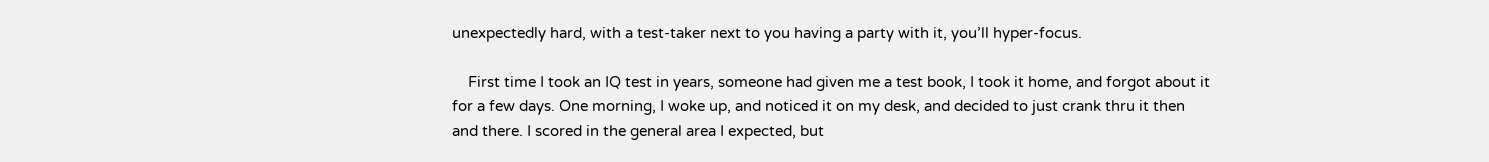unexpectedly hard, with a test-taker next to you having a party with it, you’ll hyper-focus.

    First time I took an IQ test in years, someone had given me a test book, I took it home, and forgot about it for a few days. One morning, I woke up, and noticed it on my desk, and decided to just crank thru it then and there. I scored in the general area I expected, but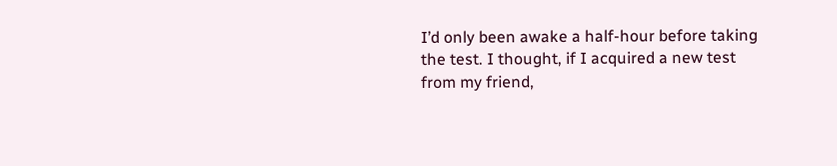I’d only been awake a half-hour before taking the test. I thought, if I acquired a new test from my friend,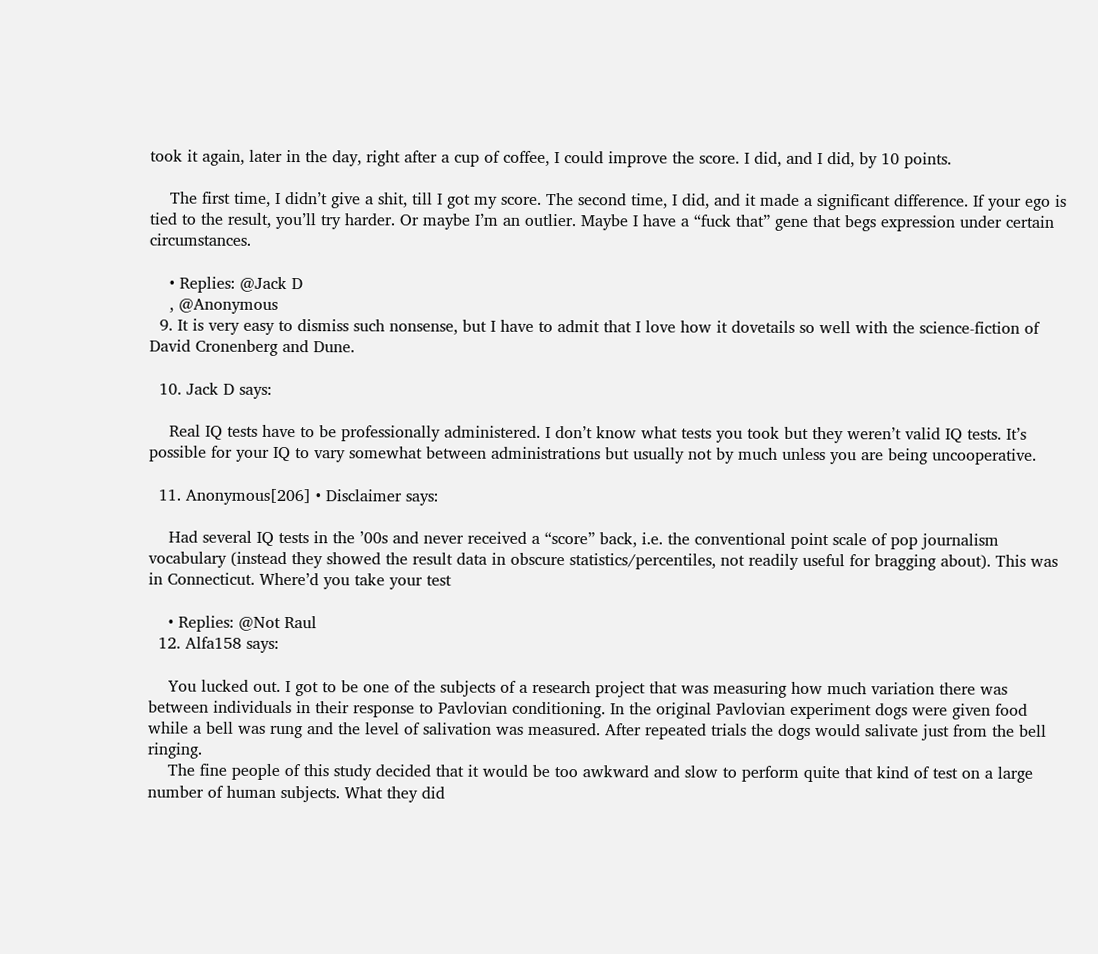took it again, later in the day, right after a cup of coffee, I could improve the score. I did, and I did, by 10 points.

    The first time, I didn’t give a shit, till I got my score. The second time, I did, and it made a significant difference. If your ego is tied to the result, you’ll try harder. Or maybe I’m an outlier. Maybe I have a “fuck that” gene that begs expression under certain circumstances.

    • Replies: @Jack D
    , @Anonymous
  9. It is very easy to dismiss such nonsense, but I have to admit that I love how it dovetails so well with the science-fiction of David Cronenberg and Dune.

  10. Jack D says:

    Real IQ tests have to be professionally administered. I don’t know what tests you took but they weren’t valid IQ tests. It’s possible for your IQ to vary somewhat between administrations but usually not by much unless you are being uncooperative.

  11. Anonymous[206] • Disclaimer says:

    Had several IQ tests in the ’00s and never received a “score” back, i.e. the conventional point scale of pop journalism vocabulary (instead they showed the result data in obscure statistics/percentiles, not readily useful for bragging about). This was in Connecticut. Where’d you take your test

    • Replies: @Not Raul
  12. Alfa158 says:

    You lucked out. I got to be one of the subjects of a research project that was measuring how much variation there was between individuals in their response to Pavlovian conditioning. In the original Pavlovian experiment dogs were given food while a bell was rung and the level of salivation was measured. After repeated trials the dogs would salivate just from the bell ringing.
    The fine people of this study decided that it would be too awkward and slow to perform quite that kind of test on a large number of human subjects. What they did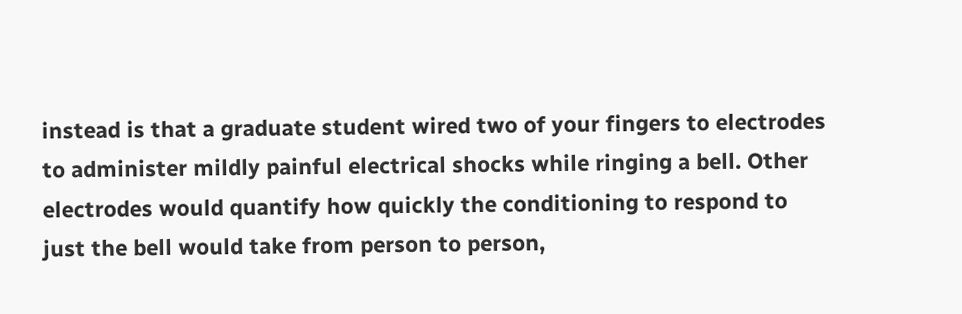instead is that a graduate student wired two of your fingers to electrodes to administer mildly painful electrical shocks while ringing a bell. Other electrodes would quantify how quickly the conditioning to respond to just the bell would take from person to person,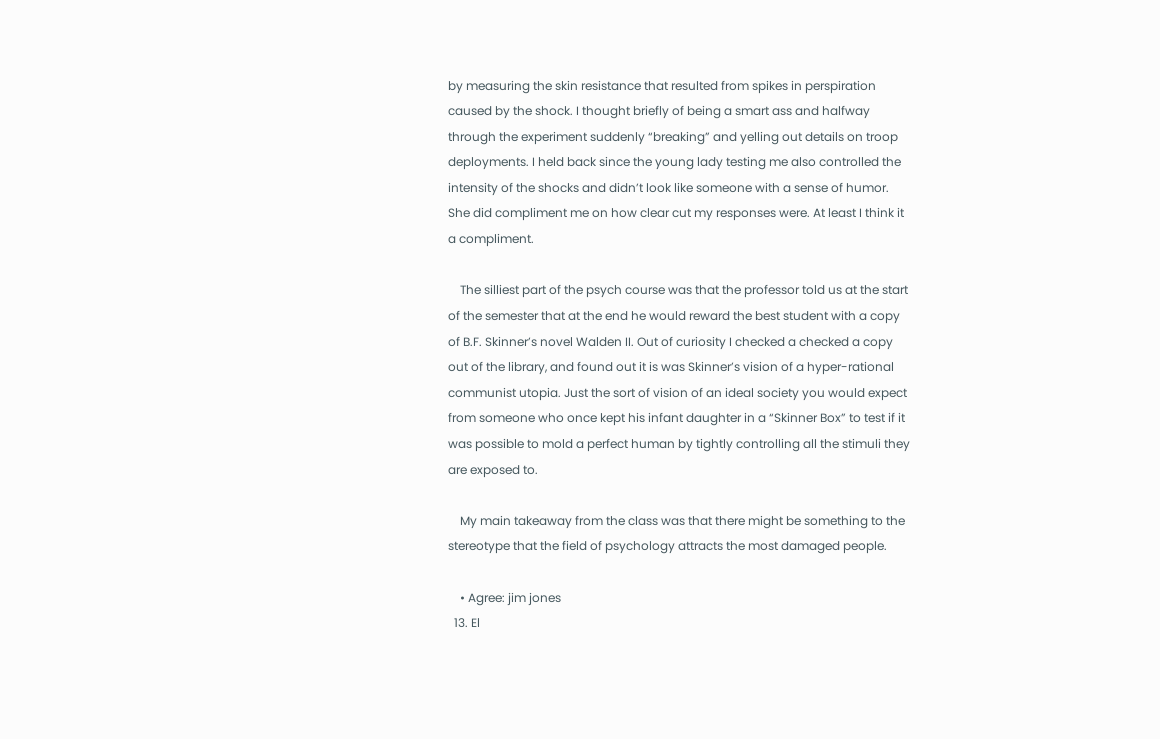by measuring the skin resistance that resulted from spikes in perspiration caused by the shock. I thought briefly of being a smart ass and halfway through the experiment suddenly “breaking” and yelling out details on troop deployments. I held back since the young lady testing me also controlled the intensity of the shocks and didn’t look like someone with a sense of humor. She did compliment me on how clear cut my responses were. At least I think it a compliment.

    The silliest part of the psych course was that the professor told us at the start of the semester that at the end he would reward the best student with a copy of B.F. Skinner’s novel Walden II. Out of curiosity I checked a checked a copy out of the library, and found out it is was Skinner’s vision of a hyper-rational communist utopia. Just the sort of vision of an ideal society you would expect from someone who once kept his infant daughter in a “Skinner Box” to test if it was possible to mold a perfect human by tightly controlling all the stimuli they are exposed to.

    My main takeaway from the class was that there might be something to the stereotype that the field of psychology attracts the most damaged people.

    • Agree: jim jones
  13. El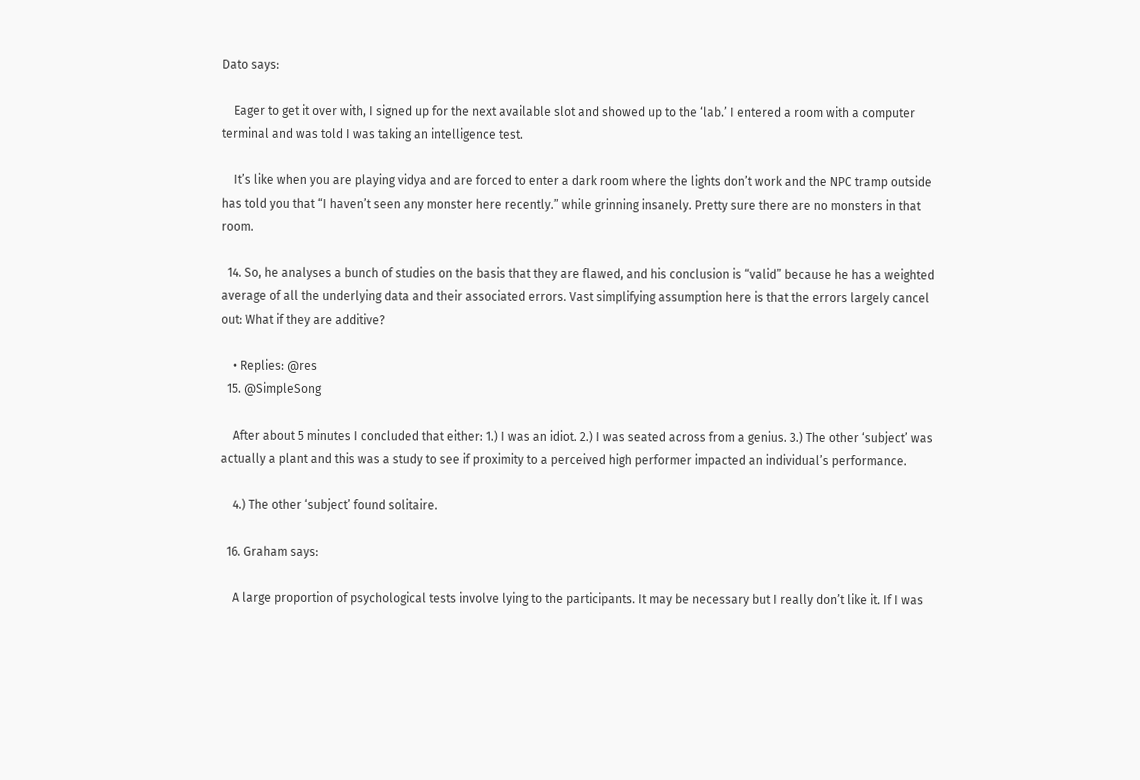Dato says:

    Eager to get it over with, I signed up for the next available slot and showed up to the ‘lab.’ I entered a room with a computer terminal and was told I was taking an intelligence test.

    It’s like when you are playing vidya and are forced to enter a dark room where the lights don’t work and the NPC tramp outside has told you that “I haven’t seen any monster here recently.” while grinning insanely. Pretty sure there are no monsters in that room.

  14. So, he analyses a bunch of studies on the basis that they are flawed, and his conclusion is “valid” because he has a weighted average of all the underlying data and their associated errors. Vast simplifying assumption here is that the errors largely cancel out: What if they are additive?

    • Replies: @res
  15. @SimpleSong

    After about 5 minutes I concluded that either: 1.) I was an idiot. 2.) I was seated across from a genius. 3.) The other ‘subject’ was actually a plant and this was a study to see if proximity to a perceived high performer impacted an individual’s performance.

    4.) The other ‘subject’ found solitaire.

  16. Graham says:

    A large proportion of psychological tests involve lying to the participants. It may be necessary but I really don’t like it. If I was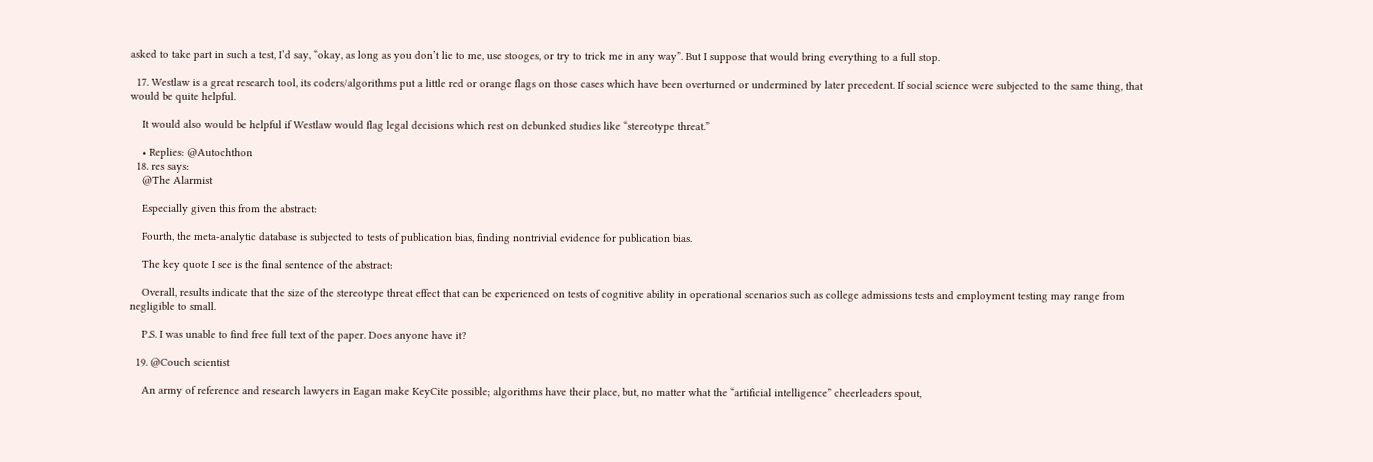asked to take part in such a test, I’d say, “okay, as long as you don’t lie to me, use stooges, or try to trick me in any way”. But I suppose that would bring everything to a full stop.

  17. Westlaw is a great research tool, its coders/algorithms put a little red or orange flags on those cases which have been overturned or undermined by later precedent. If social science were subjected to the same thing, that would be quite helpful.

    It would also would be helpful if Westlaw would flag legal decisions which rest on debunked studies like “stereotype threat.”

    • Replies: @Autochthon
  18. res says:
    @The Alarmist

    Especially given this from the abstract:

    Fourth, the meta-analytic database is subjected to tests of publication bias, finding nontrivial evidence for publication bias.

    The key quote I see is the final sentence of the abstract:

    Overall, results indicate that the size of the stereotype threat effect that can be experienced on tests of cognitive ability in operational scenarios such as college admissions tests and employment testing may range from negligible to small.

    P.S. I was unable to find free full text of the paper. Does anyone have it?

  19. @Couch scientist

    An army of reference and research lawyers in Eagan make KeyCite possible; algorithms have their place, but, no matter what the “artificial intelligence” cheerleaders spout,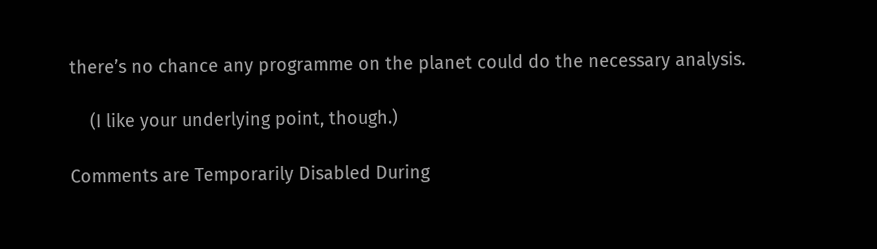there’s no chance any programme on the planet could do the necessary analysis.

    (I like your underlying point, though.)

Comments are Temporarily Disabled During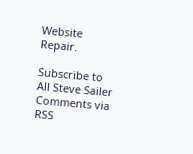Website Repair.

Subscribe to All Steve Sailer Comments via RSS